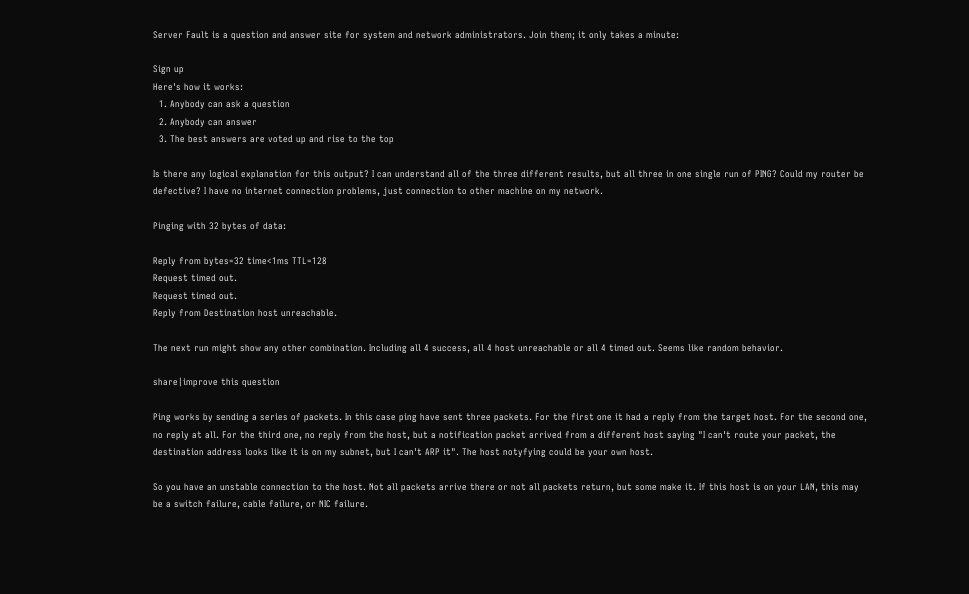Server Fault is a question and answer site for system and network administrators. Join them; it only takes a minute:

Sign up
Here's how it works:
  1. Anybody can ask a question
  2. Anybody can answer
  3. The best answers are voted up and rise to the top

Is there any logical explanation for this output? I can understand all of the three different results, but all three in one single run of PING? Could my router be defective? I have no internet connection problems, just connection to other machine on my network.

Pinging with 32 bytes of data:

Reply from bytes=32 time<1ms TTL=128
Request timed out.
Request timed out.
Reply from Destination host unreachable.

The next run might show any other combination. Including all 4 success, all 4 host unreachable or all 4 timed out. Seems like random behavior.

share|improve this question

Ping works by sending a series of packets. In this case ping have sent three packets. For the first one it had a reply from the target host. For the second one, no reply at all. For the third one, no reply from the host, but a notification packet arrived from a different host saying "I can't route your packet, the destination address looks like it is on my subnet, but I can't ARP it". The host notyfying could be your own host.

So you have an unstable connection to the host. Not all packets arrive there or not all packets return, but some make it. If this host is on your LAN, this may be a switch failure, cable failure, or NIC failure.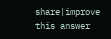share|improve this answer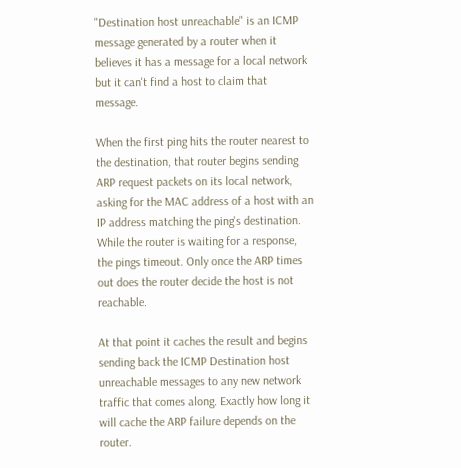"Destination host unreachable" is an ICMP message generated by a router when it believes it has a message for a local network but it can't find a host to claim that message.

When the first ping hits the router nearest to the destination, that router begins sending ARP request packets on its local network, asking for the MAC address of a host with an IP address matching the ping's destination. While the router is waiting for a response, the pings timeout. Only once the ARP times out does the router decide the host is not reachable.

At that point it caches the result and begins sending back the ICMP Destination host unreachable messages to any new network traffic that comes along. Exactly how long it will cache the ARP failure depends on the router.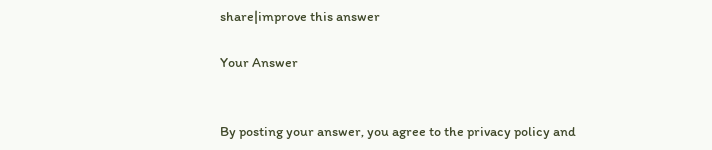share|improve this answer

Your Answer


By posting your answer, you agree to the privacy policy and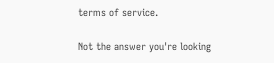terms of service.

Not the answer you're looking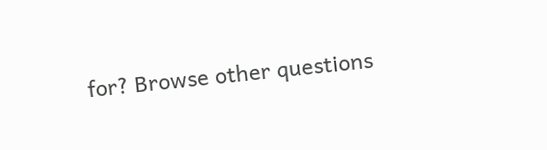for? Browse other questions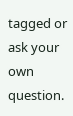tagged or ask your own question.